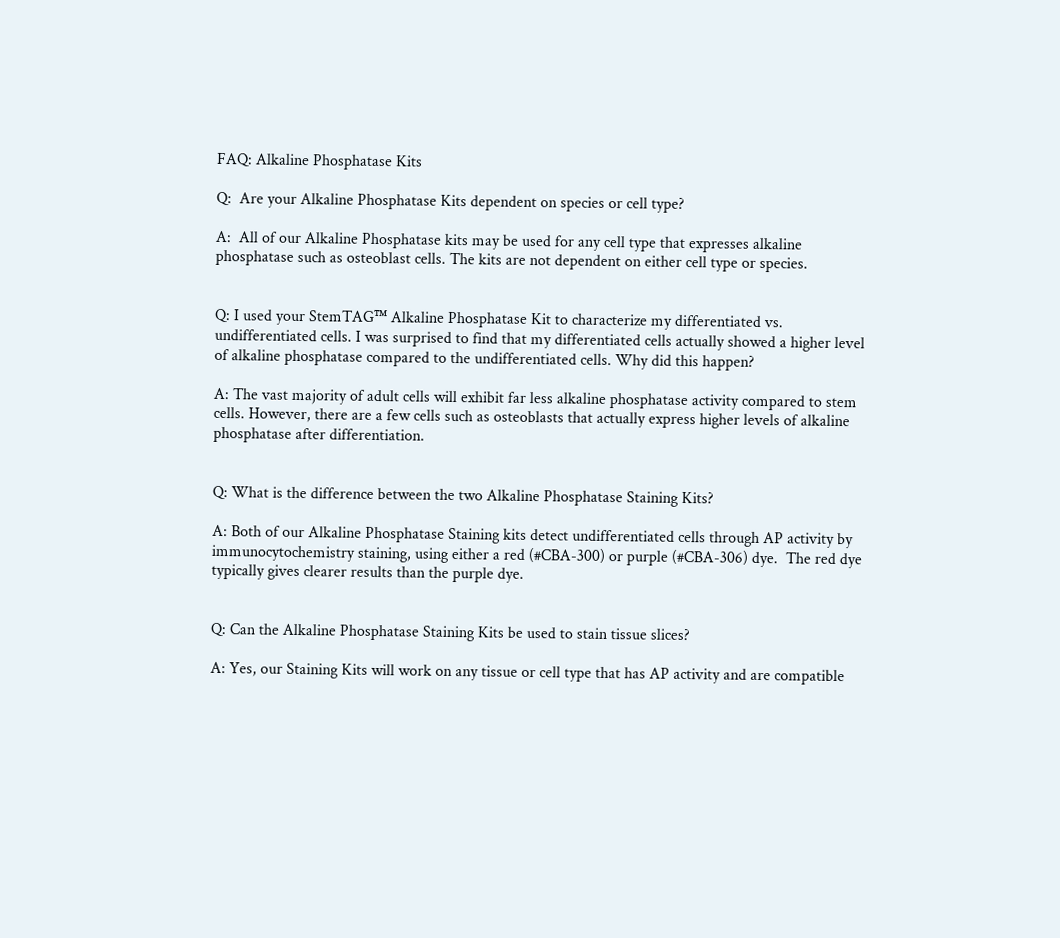FAQ: Alkaline Phosphatase Kits

Q:  Are your Alkaline Phosphatase Kits dependent on species or cell type?

A:  All of our Alkaline Phosphatase kits may be used for any cell type that expresses alkaline phosphatase such as osteoblast cells. The kits are not dependent on either cell type or species.


Q: I used your StemTAG™ Alkaline Phosphatase Kit to characterize my differentiated vs. undifferentiated cells. I was surprised to find that my differentiated cells actually showed a higher level of alkaline phosphatase compared to the undifferentiated cells. Why did this happen?

A: The vast majority of adult cells will exhibit far less alkaline phosphatase activity compared to stem cells. However, there are a few cells such as osteoblasts that actually express higher levels of alkaline phosphatase after differentiation.


Q: What is the difference between the two Alkaline Phosphatase Staining Kits?

A: Both of our Alkaline Phosphatase Staining kits detect undifferentiated cells through AP activity by immunocytochemistry staining, using either a red (#CBA-300) or purple (#CBA-306) dye.  The red dye typically gives clearer results than the purple dye.


Q: Can the Alkaline Phosphatase Staining Kits be used to stain tissue slices?

A: Yes, our Staining Kits will work on any tissue or cell type that has AP activity and are compatible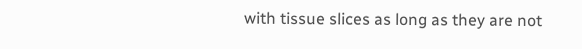with tissue slices as long as they are not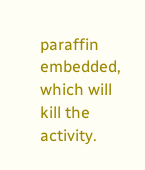paraffin embedded, which will kill the activity.